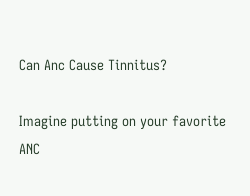Can Anc Cause Tinnitus?

Imagine putting on your favorite ANC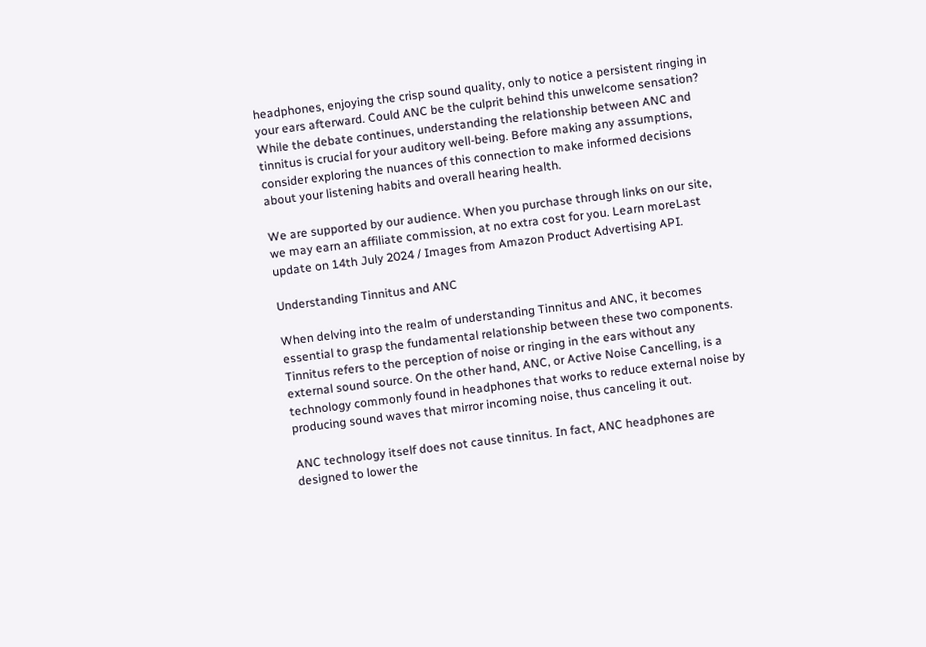headphones, enjoying the crisp sound quality, only to notice a persistent ringing in your ears afterward. Could ANC be the culprit behind this unwelcome sensation? While the debate continues, understanding the relationship between ANC and tinnitus is crucial for your auditory well-being. Before making any assumptions, consider exploring the nuances of this connection to make informed decisions about your listening habits and overall hearing health.

We are supported by our audience. When you purchase through links on our site, we may earn an affiliate commission, at no extra cost for you. Learn moreLast update on 14th July 2024 / Images from Amazon Product Advertising API.

Understanding Tinnitus and ANC

When delving into the realm of understanding Tinnitus and ANC, it becomes essential to grasp the fundamental relationship between these two components. Tinnitus refers to the perception of noise or ringing in the ears without any external sound source. On the other hand, ANC, or Active Noise Cancelling, is a technology commonly found in headphones that works to reduce external noise by producing sound waves that mirror incoming noise, thus canceling it out.

ANC technology itself does not cause tinnitus. In fact, ANC headphones are designed to lower the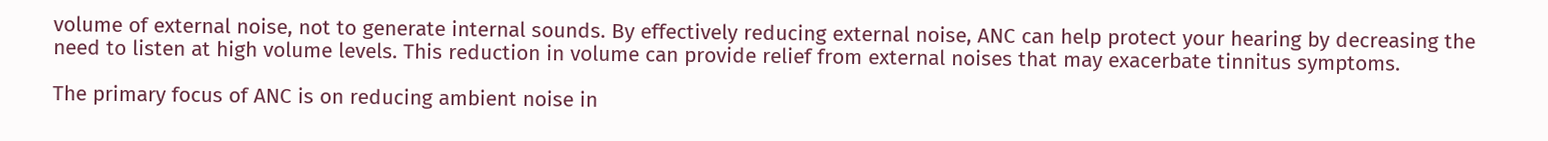volume of external noise, not to generate internal sounds. By effectively reducing external noise, ANC can help protect your hearing by decreasing the need to listen at high volume levels. This reduction in volume can provide relief from external noises that may exacerbate tinnitus symptoms.

The primary focus of ANC is on reducing ambient noise in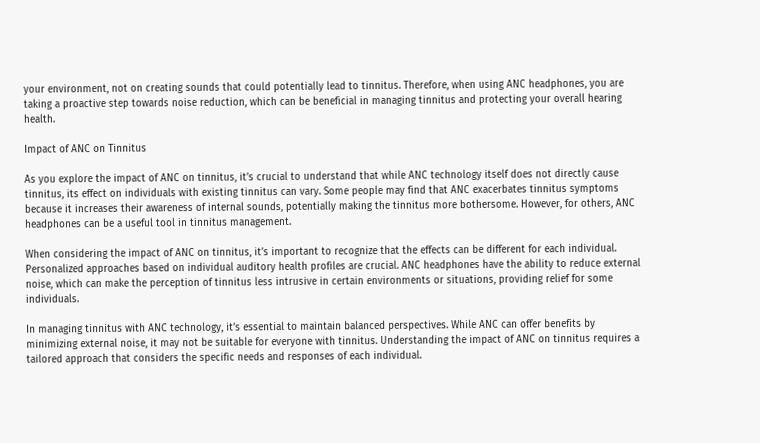your environment, not on creating sounds that could potentially lead to tinnitus. Therefore, when using ANC headphones, you are taking a proactive step towards noise reduction, which can be beneficial in managing tinnitus and protecting your overall hearing health.

Impact of ANC on Tinnitus

As you explore the impact of ANC on tinnitus, it’s crucial to understand that while ANC technology itself does not directly cause tinnitus, its effect on individuals with existing tinnitus can vary. Some people may find that ANC exacerbates tinnitus symptoms because it increases their awareness of internal sounds, potentially making the tinnitus more bothersome. However, for others, ANC headphones can be a useful tool in tinnitus management.

When considering the impact of ANC on tinnitus, it’s important to recognize that the effects can be different for each individual. Personalized approaches based on individual auditory health profiles are crucial. ANC headphones have the ability to reduce external noise, which can make the perception of tinnitus less intrusive in certain environments or situations, providing relief for some individuals.

In managing tinnitus with ANC technology, it’s essential to maintain balanced perspectives. While ANC can offer benefits by minimizing external noise, it may not be suitable for everyone with tinnitus. Understanding the impact of ANC on tinnitus requires a tailored approach that considers the specific needs and responses of each individual.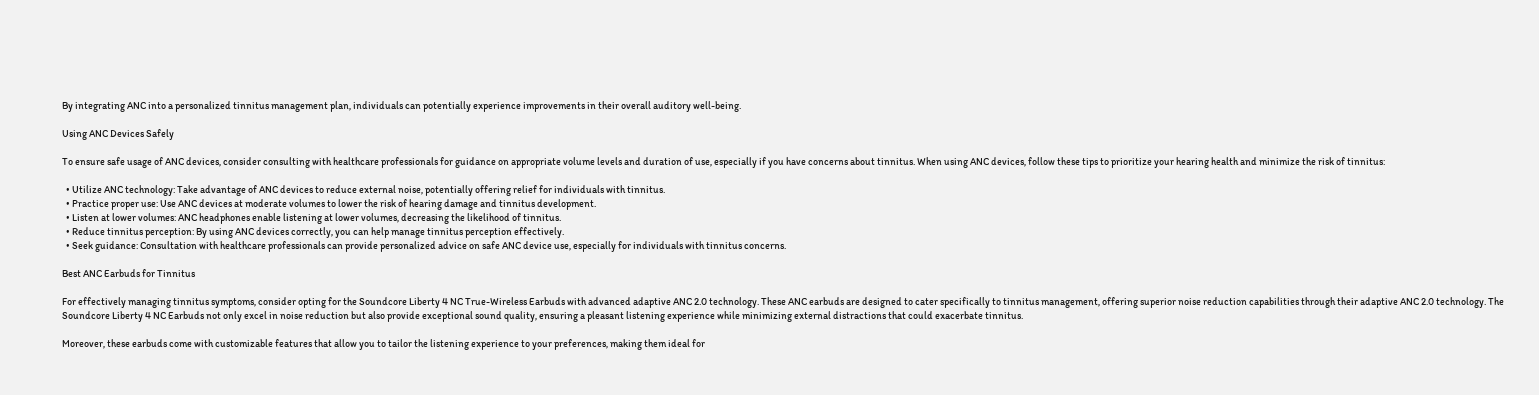By integrating ANC into a personalized tinnitus management plan, individuals can potentially experience improvements in their overall auditory well-being.

Using ANC Devices Safely

To ensure safe usage of ANC devices, consider consulting with healthcare professionals for guidance on appropriate volume levels and duration of use, especially if you have concerns about tinnitus. When using ANC devices, follow these tips to prioritize your hearing health and minimize the risk of tinnitus:

  • Utilize ANC technology: Take advantage of ANC devices to reduce external noise, potentially offering relief for individuals with tinnitus.
  • Practice proper use: Use ANC devices at moderate volumes to lower the risk of hearing damage and tinnitus development.
  • Listen at lower volumes: ANC headphones enable listening at lower volumes, decreasing the likelihood of tinnitus.
  • Reduce tinnitus perception: By using ANC devices correctly, you can help manage tinnitus perception effectively.
  • Seek guidance: Consultation with healthcare professionals can provide personalized advice on safe ANC device use, especially for individuals with tinnitus concerns.

Best ANC Earbuds for Tinnitus

For effectively managing tinnitus symptoms, consider opting for the Soundcore Liberty 4 NC True-Wireless Earbuds with advanced adaptive ANC 2.0 technology. These ANC earbuds are designed to cater specifically to tinnitus management, offering superior noise reduction capabilities through their adaptive ANC 2.0 technology. The Soundcore Liberty 4 NC Earbuds not only excel in noise reduction but also provide exceptional sound quality, ensuring a pleasant listening experience while minimizing external distractions that could exacerbate tinnitus.

Moreover, these earbuds come with customizable features that allow you to tailor the listening experience to your preferences, making them ideal for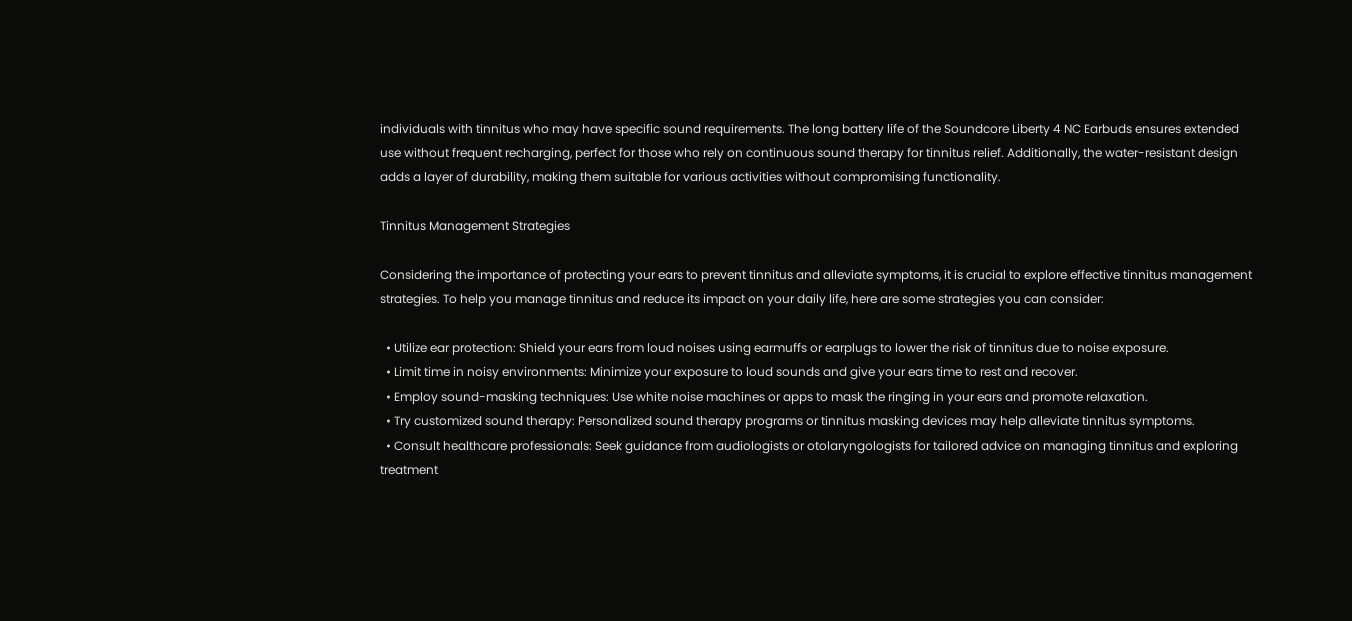individuals with tinnitus who may have specific sound requirements. The long battery life of the Soundcore Liberty 4 NC Earbuds ensures extended use without frequent recharging, perfect for those who rely on continuous sound therapy for tinnitus relief. Additionally, the water-resistant design adds a layer of durability, making them suitable for various activities without compromising functionality.

Tinnitus Management Strategies

Considering the importance of protecting your ears to prevent tinnitus and alleviate symptoms, it is crucial to explore effective tinnitus management strategies. To help you manage tinnitus and reduce its impact on your daily life, here are some strategies you can consider:

  • Utilize ear protection: Shield your ears from loud noises using earmuffs or earplugs to lower the risk of tinnitus due to noise exposure.
  • Limit time in noisy environments: Minimize your exposure to loud sounds and give your ears time to rest and recover.
  • Employ sound-masking techniques: Use white noise machines or apps to mask the ringing in your ears and promote relaxation.
  • Try customized sound therapy: Personalized sound therapy programs or tinnitus masking devices may help alleviate tinnitus symptoms.
  • Consult healthcare professionals: Seek guidance from audiologists or otolaryngologists for tailored advice on managing tinnitus and exploring treatment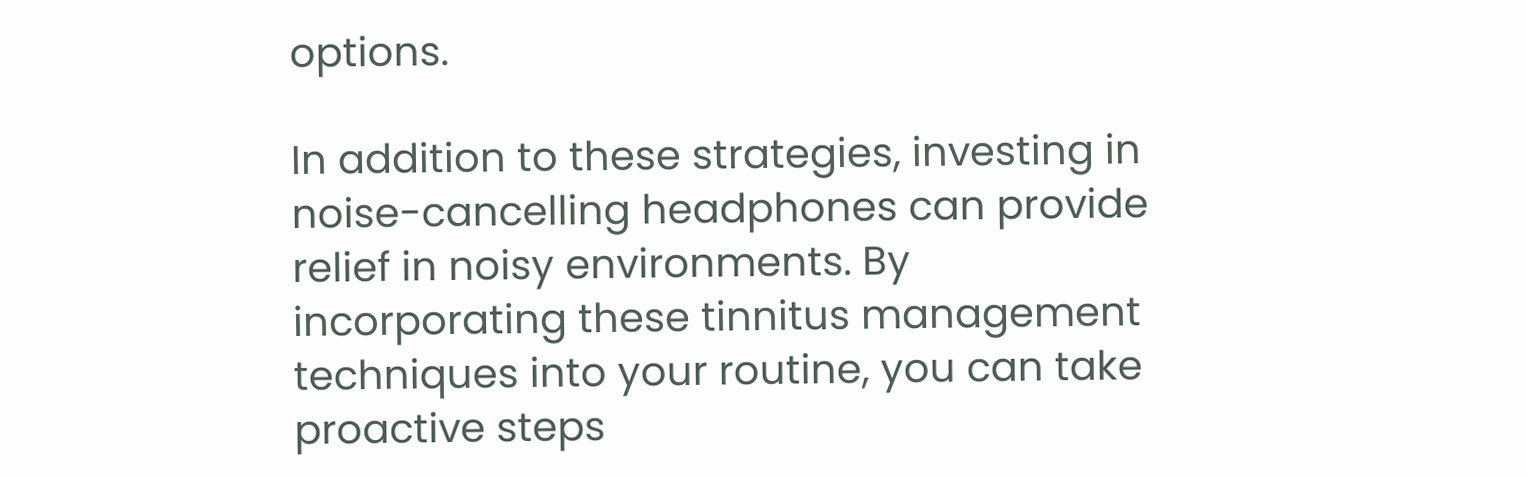options.

In addition to these strategies, investing in noise-cancelling headphones can provide relief in noisy environments. By incorporating these tinnitus management techniques into your routine, you can take proactive steps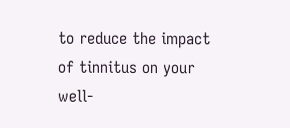to reduce the impact of tinnitus on your well-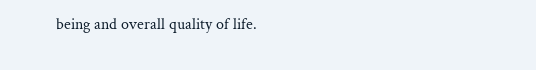being and overall quality of life.